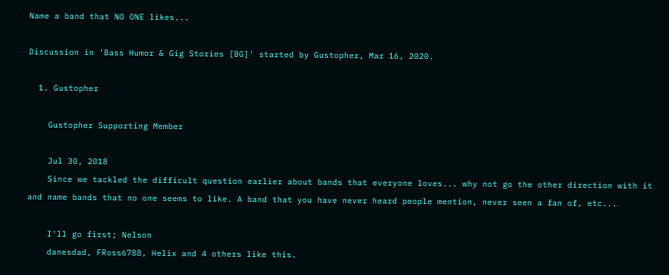Name a band that NO ONE likes...

Discussion in 'Bass Humor & Gig Stories [BG]' started by Gustopher, Mar 16, 2020.

  1. Gustopher

    Gustopher Supporting Member

    Jul 30, 2018
    Since we tackled the difficult question earlier about bands that everyone loves... why not go the other direction with it and name bands that no one seems to like. A band that you have never heard people mention, never seen a fan of, etc...

    I'll go first; Nelson
    danesdad, FRoss6788, Helix and 4 others like this.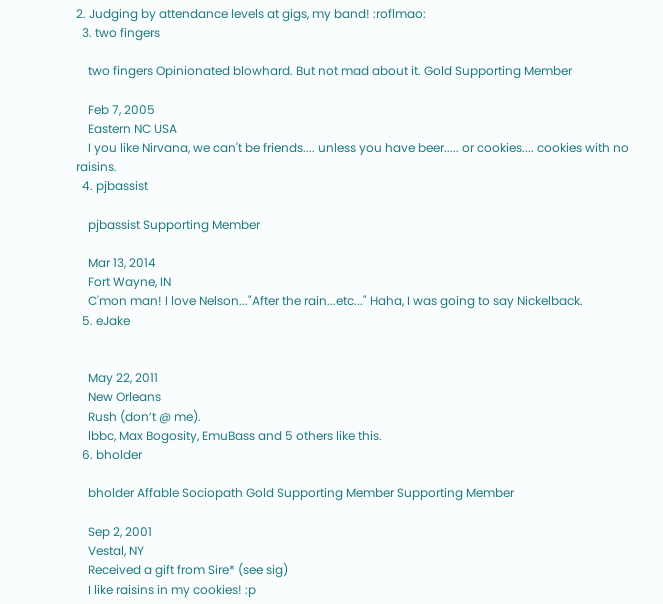2. Judging by attendance levels at gigs, my band! :roflmao:
  3. two fingers

    two fingers Opinionated blowhard. But not mad about it. Gold Supporting Member

    Feb 7, 2005
    Eastern NC USA
    I you like Nirvana, we can't be friends.... unless you have beer..... or cookies.... cookies with no raisins.
  4. pjbassist

    pjbassist Supporting Member

    Mar 13, 2014
    Fort Wayne, IN
    C'mon man! I love Nelson..."After the rain...etc..." Haha, I was going to say Nickelback.
  5. eJake


    May 22, 2011
    New Orleans
    Rush (don’t @ me).
    lbbc, Max Bogosity, EmuBass and 5 others like this.
  6. bholder

    bholder Affable Sociopath Gold Supporting Member Supporting Member

    Sep 2, 2001
    Vestal, NY
    Received a gift from Sire* (see sig)
    I like raisins in my cookies! :p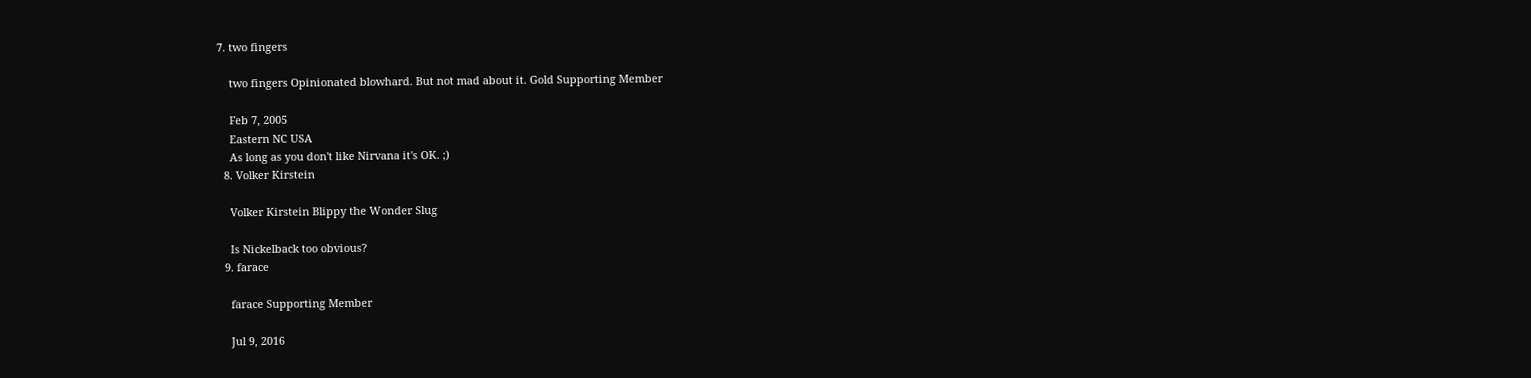7. two fingers

    two fingers Opinionated blowhard. But not mad about it. Gold Supporting Member

    Feb 7, 2005
    Eastern NC USA
    As long as you don't like Nirvana it's OK. ;)
  8. Volker Kirstein

    Volker Kirstein Blippy the Wonder Slug

    Is Nickelback too obvious?
  9. farace

    farace Supporting Member

    Jul 9, 2016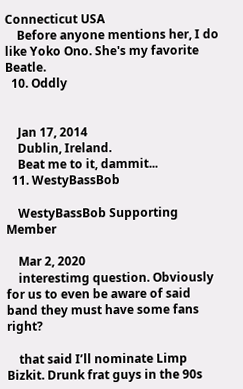Connecticut USA
    Before anyone mentions her, I do like Yoko Ono. She's my favorite Beatle.
  10. Oddly


    Jan 17, 2014
    Dublin, Ireland.
    Beat me to it, dammit...
  11. WestyBassBob

    WestyBassBob Supporting Member

    Mar 2, 2020
    interestimg question. Obviously for us to even be aware of said band they must have some fans right?

    that said I’ll nominate Limp Bizkit. Drunk frat guys in the 90s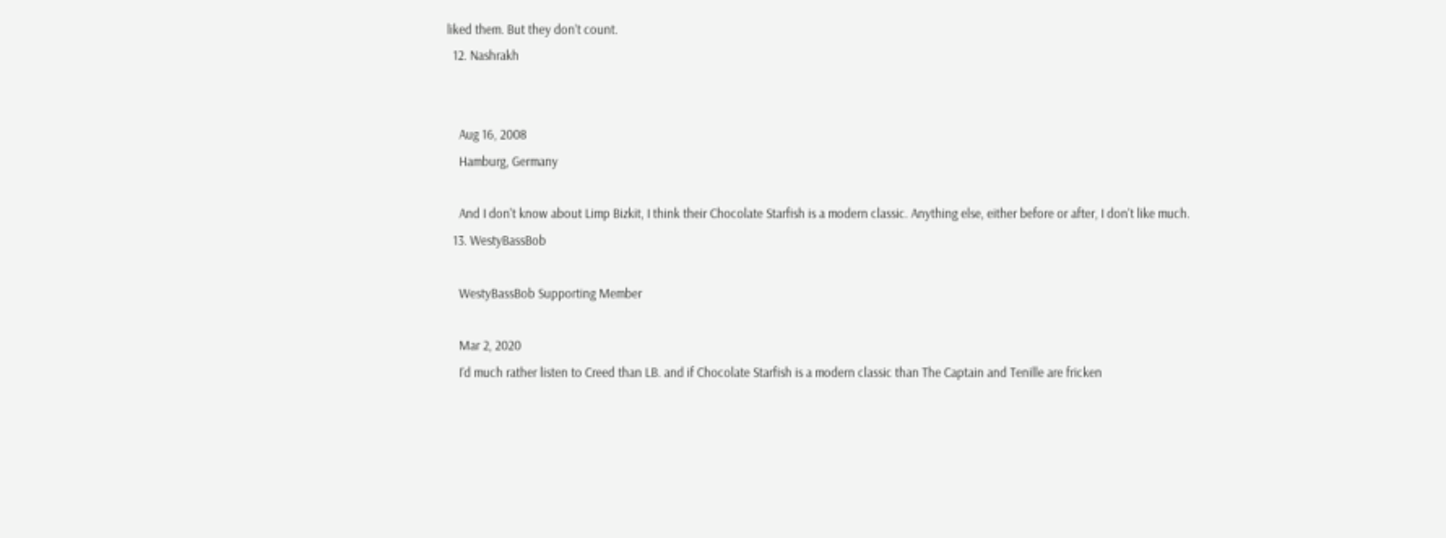liked them. But they don’t count.
  12. Nashrakh


    Aug 16, 2008
    Hamburg, Germany

    And I don't know about Limp Bizkit, I think their Chocolate Starfish is a modern classic. Anything else, either before or after, I don't like much.
  13. WestyBassBob

    WestyBassBob Supporting Member

    Mar 2, 2020
    I’d much rather listen to Creed than LB. and if Chocolate Starfish is a modern classic than The Captain and Tenille are fricken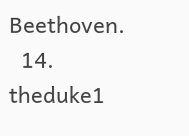Beethoven.
  14. theduke1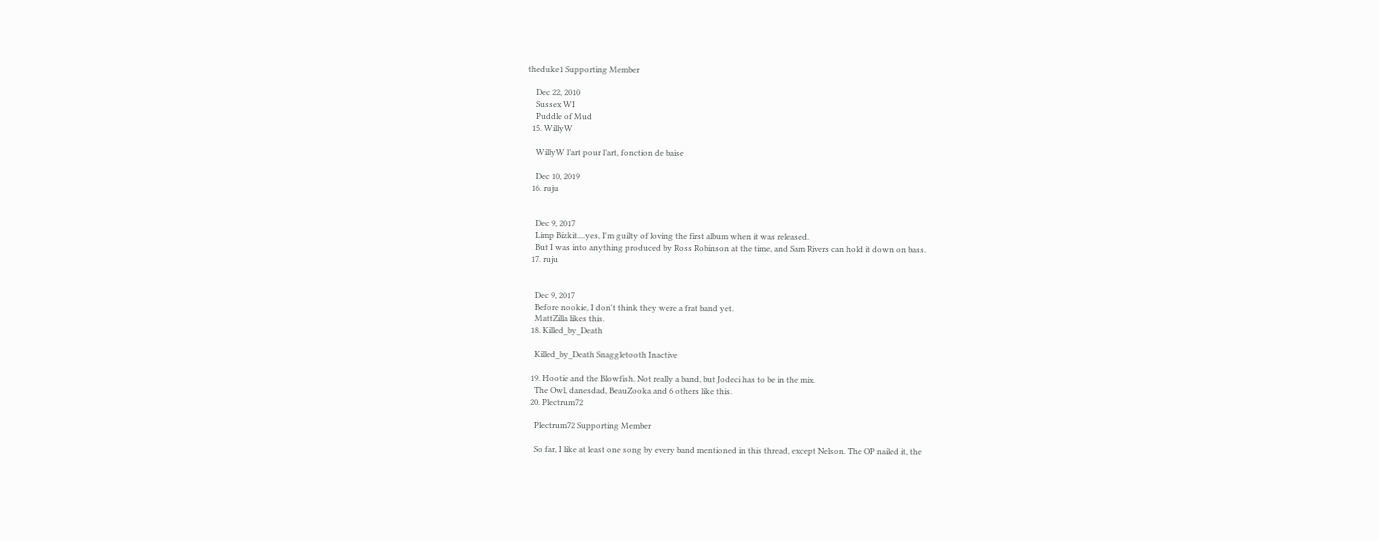theduke1 Supporting Member

    Dec 22, 2010
    Sussex WI
    Puddle of Mud
  15. WillyW

    WillyW l’art pour l’art, fonction de baise

    Dec 10, 2019
  16. ruju


    Dec 9, 2017
    Limp Bizkit....yes, I'm guilty of loving the first album when it was released.
    But I was into anything produced by Ross Robinson at the time, and Sam Rivers can hold it down on bass.
  17. ruju


    Dec 9, 2017
    Before nookie, I don't think they were a frat band yet.
    MattZilla likes this.
  18. Killed_by_Death

    Killed_by_Death Snaggletooth Inactive

  19. Hootie and the Blowfish. Not really a band, but Jodeci has to be in the mix.
    The Owl, danesdad, BeauZooka and 6 others like this.
  20. Plectrum72

    Plectrum72 Supporting Member

    So far, I like at least one song by every band mentioned in this thread, except Nelson. The OP nailed it, the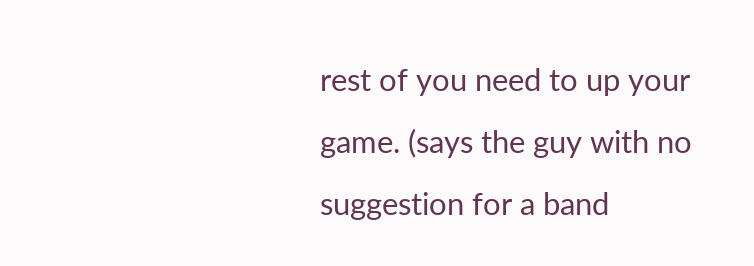rest of you need to up your game. (says the guy with no suggestion for a band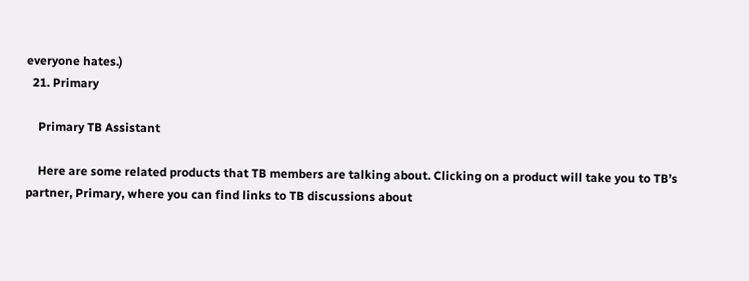everyone hates.)
  21. Primary

    Primary TB Assistant

    Here are some related products that TB members are talking about. Clicking on a product will take you to TB’s partner, Primary, where you can find links to TB discussions about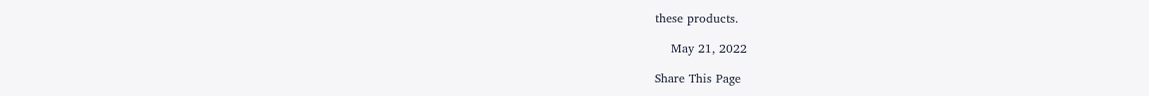these products.

    May 21, 2022

Share This Page